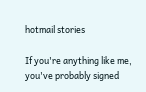hotmail stories

If you're anything like me, you've probably signed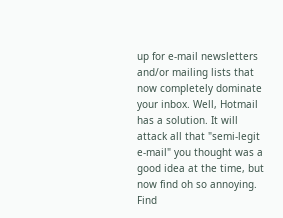up for e-mail newsletters and/or mailing lists that now completely dominate your inbox. Well, Hotmail has a solution. It will attack all that "semi-legit e-mail" you thought was a good idea at the time, but now find oh so annoying. Find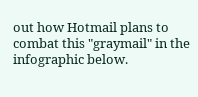out how Hotmail plans to combat this "graymail" in the infographic below.